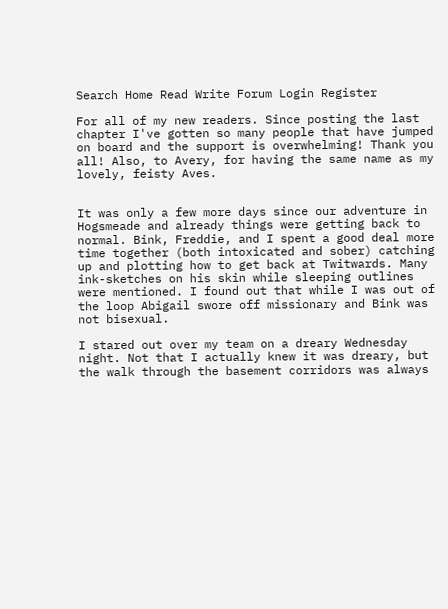Search Home Read Write Forum Login Register

For all of my new readers. Since posting the last chapter I've gotten so many people that have jumped on board and the support is overwhelming! Thank you all! Also, to Avery, for having the same name as my lovely, feisty Aves.


It was only a few more days since our adventure in Hogsmeade and already things were getting back to normal. Bink, Freddie, and I spent a good deal more time together (both intoxicated and sober) catching up and plotting how to get back at Twitwards. Many ink-sketches on his skin while sleeping outlines were mentioned. I found out that while I was out of the loop Abigail swore off missionary and Bink was not bisexual.

I stared out over my team on a dreary Wednesday night. Not that I actually knew it was dreary, but the walk through the basement corridors was always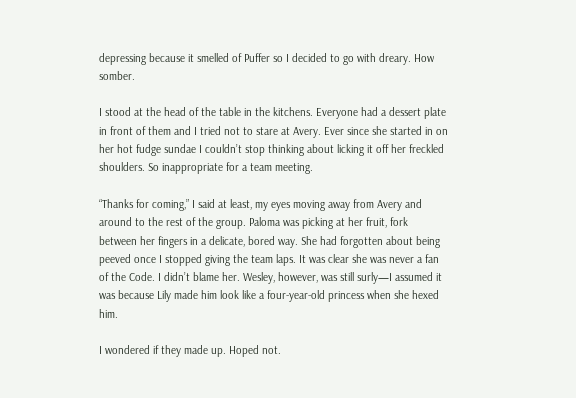depressing because it smelled of Puffer so I decided to go with dreary. How somber.

I stood at the head of the table in the kitchens. Everyone had a dessert plate in front of them and I tried not to stare at Avery. Ever since she started in on her hot fudge sundae I couldn’t stop thinking about licking it off her freckled shoulders. So inappropriate for a team meeting.

“Thanks for coming,” I said at least, my eyes moving away from Avery and around to the rest of the group. Paloma was picking at her fruit, fork between her fingers in a delicate, bored way. She had forgotten about being peeved once I stopped giving the team laps. It was clear she was never a fan of the Code. I didn’t blame her. Wesley, however, was still surly—I assumed it was because Lily made him look like a four-year-old princess when she hexed him.

I wondered if they made up. Hoped not.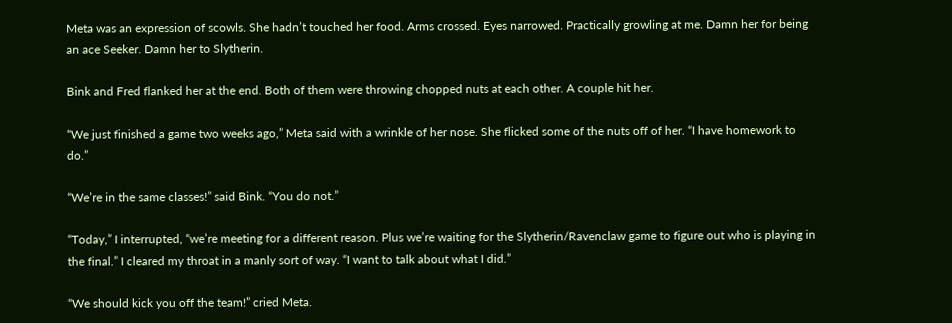Meta was an expression of scowls. She hadn’t touched her food. Arms crossed. Eyes narrowed. Practically growling at me. Damn her for being an ace Seeker. Damn her to Slytherin.

Bink and Fred flanked her at the end. Both of them were throwing chopped nuts at each other. A couple hit her.

“We just finished a game two weeks ago,” Meta said with a wrinkle of her nose. She flicked some of the nuts off of her. “I have homework to do.”

“We’re in the same classes!” said Bink. “You do not.”

“Today,” I interrupted, “we’re meeting for a different reason. Plus we’re waiting for the Slytherin/Ravenclaw game to figure out who is playing in the final.” I cleared my throat in a manly sort of way. “I want to talk about what I did.”

“We should kick you off the team!” cried Meta.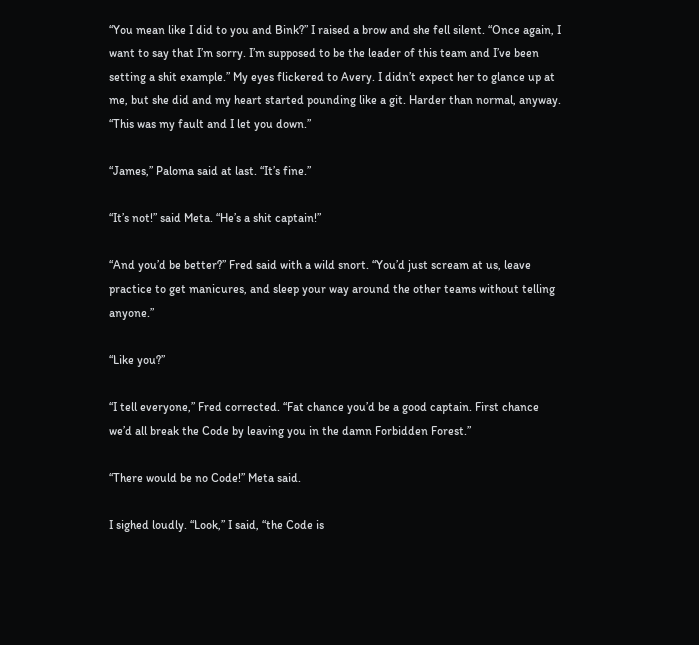“You mean like I did to you and Bink?” I raised a brow and she fell silent. “Once again, I want to say that I’m sorry. I’m supposed to be the leader of this team and I’ve been setting a shit example.” My eyes flickered to Avery. I didn’t expect her to glance up at me, but she did and my heart started pounding like a git. Harder than normal, anyway. “This was my fault and I let you down.”

“James,” Paloma said at last. “It’s fine.”

“It’s not!” said Meta. “He’s a shit captain!”

“And you’d be better?” Fred said with a wild snort. “You’d just scream at us, leave practice to get manicures, and sleep your way around the other teams without telling anyone.”

“Like you?”

“I tell everyone,” Fred corrected. “Fat chance you’d be a good captain. First chance we’d all break the Code by leaving you in the damn Forbidden Forest.”

“There would be no Code!” Meta said.

I sighed loudly. “Look,” I said, “the Code is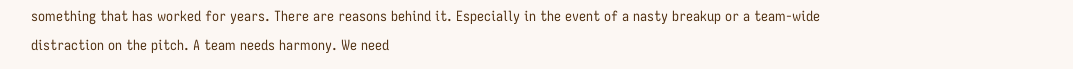something that has worked for years. There are reasons behind it. Especially in the event of a nasty breakup or a team-wide distraction on the pitch. A team needs harmony. We need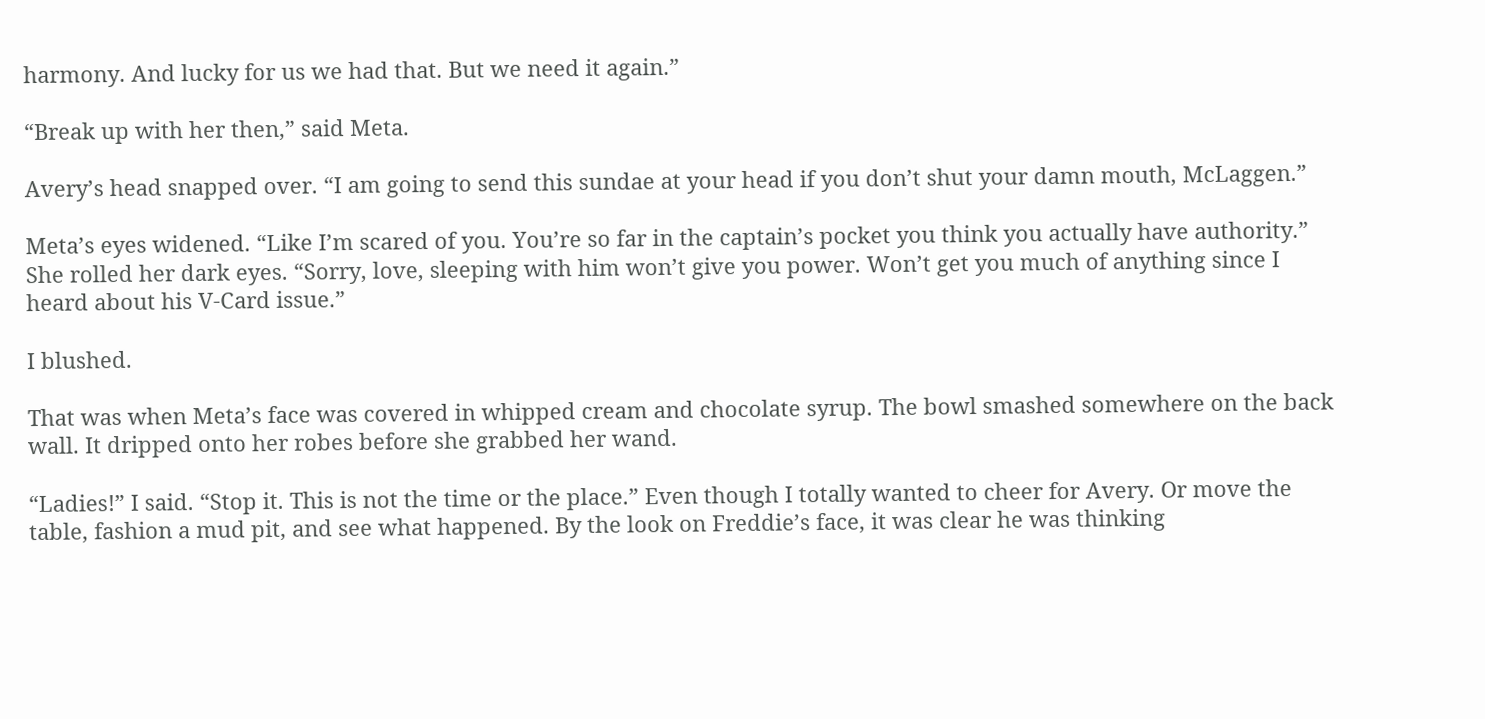harmony. And lucky for us we had that. But we need it again.”

“Break up with her then,” said Meta.

Avery’s head snapped over. “I am going to send this sundae at your head if you don’t shut your damn mouth, McLaggen.”

Meta’s eyes widened. “Like I’m scared of you. You’re so far in the captain’s pocket you think you actually have authority.” She rolled her dark eyes. “Sorry, love, sleeping with him won’t give you power. Won’t get you much of anything since I heard about his V-Card issue.”

I blushed.

That was when Meta’s face was covered in whipped cream and chocolate syrup. The bowl smashed somewhere on the back wall. It dripped onto her robes before she grabbed her wand.

“Ladies!” I said. “Stop it. This is not the time or the place.” Even though I totally wanted to cheer for Avery. Or move the table, fashion a mud pit, and see what happened. By the look on Freddie’s face, it was clear he was thinking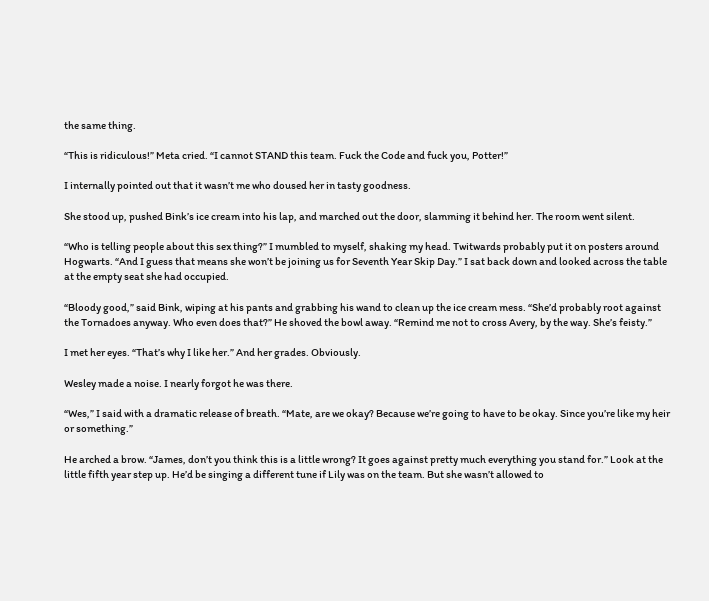the same thing.

“This is ridiculous!” Meta cried. “I cannot STAND this team. Fuck the Code and fuck you, Potter!”

I internally pointed out that it wasn’t me who doused her in tasty goodness.

She stood up, pushed Bink’s ice cream into his lap, and marched out the door, slamming it behind her. The room went silent.

“Who is telling people about this sex thing?” I mumbled to myself, shaking my head. Twitwards probably put it on posters around Hogwarts. “And I guess that means she won’t be joining us for Seventh Year Skip Day.” I sat back down and looked across the table at the empty seat she had occupied.

“Bloody good,” said Bink, wiping at his pants and grabbing his wand to clean up the ice cream mess. “She’d probably root against the Tornadoes anyway. Who even does that?” He shoved the bowl away. “Remind me not to cross Avery, by the way. She’s feisty.”

I met her eyes. “That’s why I like her.” And her grades. Obviously.

Wesley made a noise. I nearly forgot he was there.

“Wes,” I said with a dramatic release of breath. “Mate, are we okay? Because we’re going to have to be okay. Since you’re like my heir or something.”

He arched a brow. “James, don’t you think this is a little wrong? It goes against pretty much everything you stand for.” Look at the little fifth year step up. He’d be singing a different tune if Lily was on the team. But she wasn’t allowed to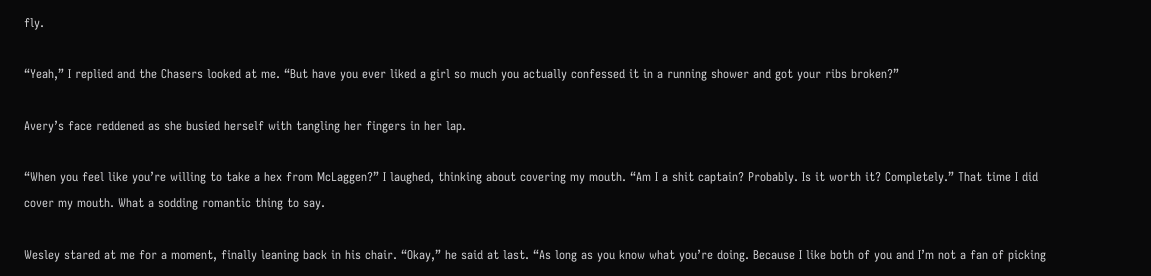fly.

“Yeah,” I replied and the Chasers looked at me. “But have you ever liked a girl so much you actually confessed it in a running shower and got your ribs broken?”

Avery’s face reddened as she busied herself with tangling her fingers in her lap.

“When you feel like you’re willing to take a hex from McLaggen?” I laughed, thinking about covering my mouth. “Am I a shit captain? Probably. Is it worth it? Completely.” That time I did cover my mouth. What a sodding romantic thing to say.

Wesley stared at me for a moment, finally leaning back in his chair. “Okay,” he said at last. “As long as you know what you’re doing. Because I like both of you and I’m not a fan of picking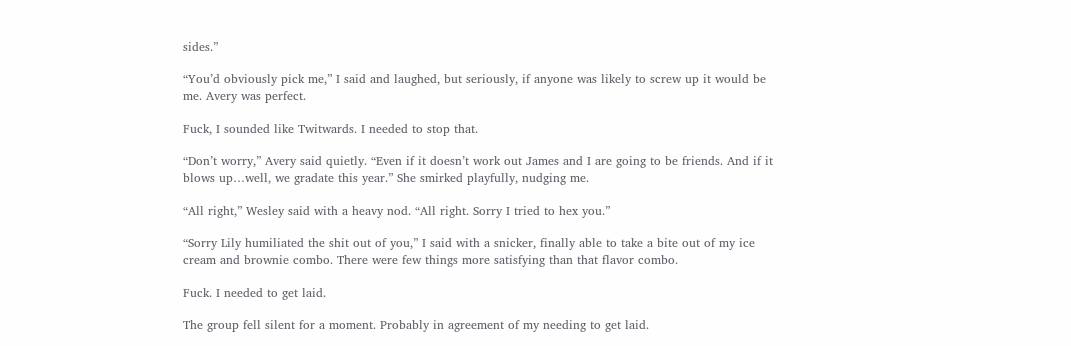sides.”

“You’d obviously pick me,” I said and laughed, but seriously, if anyone was likely to screw up it would be me. Avery was perfect.

Fuck, I sounded like Twitwards. I needed to stop that.

“Don’t worry,” Avery said quietly. “Even if it doesn’t work out James and I are going to be friends. And if it blows up…well, we gradate this year.” She smirked playfully, nudging me.

“All right,” Wesley said with a heavy nod. “All right. Sorry I tried to hex you.”

“Sorry Lily humiliated the shit out of you,” I said with a snicker, finally able to take a bite out of my ice cream and brownie combo. There were few things more satisfying than that flavor combo.

Fuck. I needed to get laid.

The group fell silent for a moment. Probably in agreement of my needing to get laid.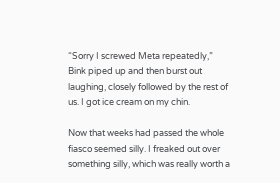“Sorry I screwed Meta repeatedly,” Bink piped up and then burst out laughing, closely followed by the rest of us. I got ice cream on my chin.

Now that weeks had passed the whole fiasco seemed silly. I freaked out over something silly, which was really worth a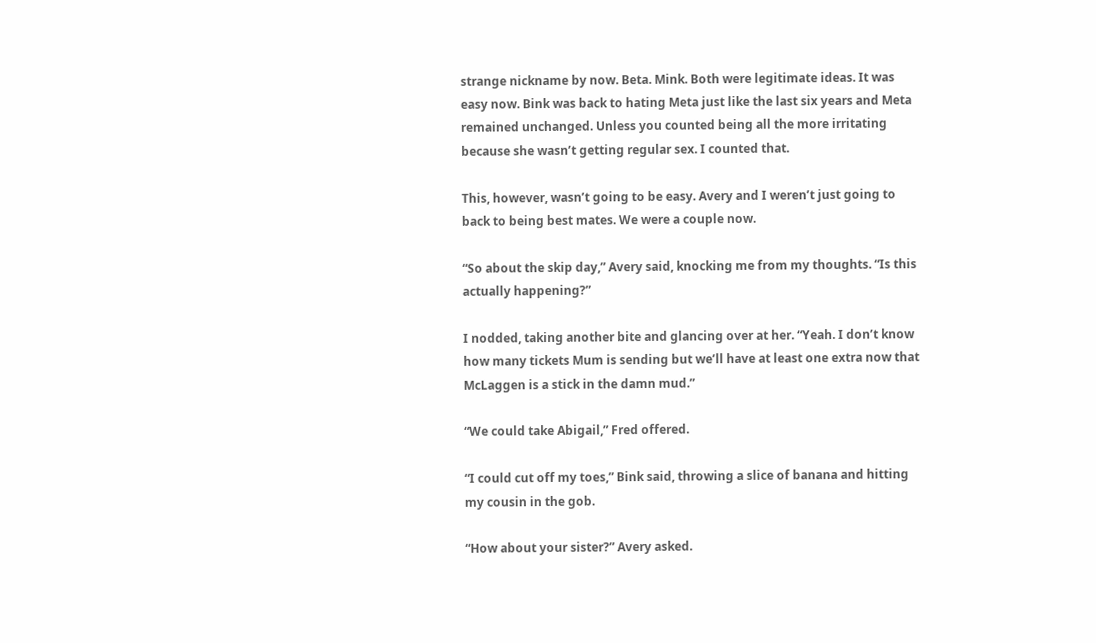strange nickname by now. Beta. Mink. Both were legitimate ideas. It was easy now. Bink was back to hating Meta just like the last six years and Meta remained unchanged. Unless you counted being all the more irritating because she wasn’t getting regular sex. I counted that.

This, however, wasn’t going to be easy. Avery and I weren’t just going to back to being best mates. We were a couple now.

“So about the skip day,” Avery said, knocking me from my thoughts. “Is this actually happening?”

I nodded, taking another bite and glancing over at her. “Yeah. I don’t know how many tickets Mum is sending but we’ll have at least one extra now that McLaggen is a stick in the damn mud.”

“We could take Abigail,” Fred offered.

“I could cut off my toes,” Bink said, throwing a slice of banana and hitting my cousin in the gob.

“How about your sister?” Avery asked.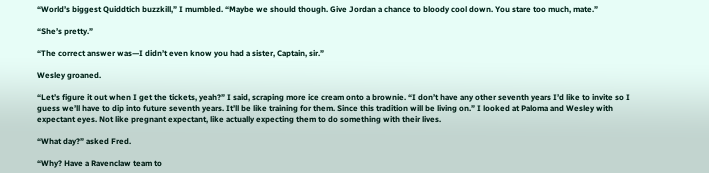“World’s biggest Quiddtich buzzkill,” I mumbled. “Maybe we should though. Give Jordan a chance to bloody cool down. You stare too much, mate.”

“She’s pretty.”

“The correct answer was—I didn’t even know you had a sister, Captain, sir.”

Wesley groaned.

“Let’s figure it out when I get the tickets, yeah?” I said, scraping more ice cream onto a brownie. “I don’t have any other seventh years I’d like to invite so I guess we’ll have to dip into future seventh years. It’ll be like training for them. Since this tradition will be living on.” I looked at Paloma and Wesley with expectant eyes. Not like pregnant expectant, like actually expecting them to do something with their lives.

“What day?” asked Fred.

“Why? Have a Ravenclaw team to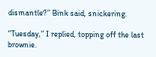dismantle?” Bink said, snickering.

“Tuesday,” I replied, topping off the last brownie.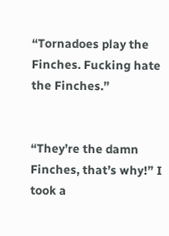“Tornadoes play the Finches. Fucking hate the Finches.”


“They’re the damn Finches, that’s why!” I took a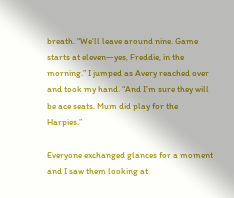breath. “We’ll leave around nine. Game starts at eleven—yes, Freddie, in the morning.” I jumped as Avery reached over and took my hand. “And I’m sure they will be ace seats. Mum did play for the Harpies.”

Everyone exchanged glances for a moment and I saw them looking at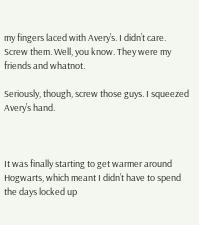my fingers laced with Avery’s. I didn’t care. Screw them. Well, you know. They were my friends and whatnot.

Seriously, though, screw those guys. I squeezed Avery’s hand.



It was finally starting to get warmer around Hogwarts, which meant I didn’t have to spend the days locked up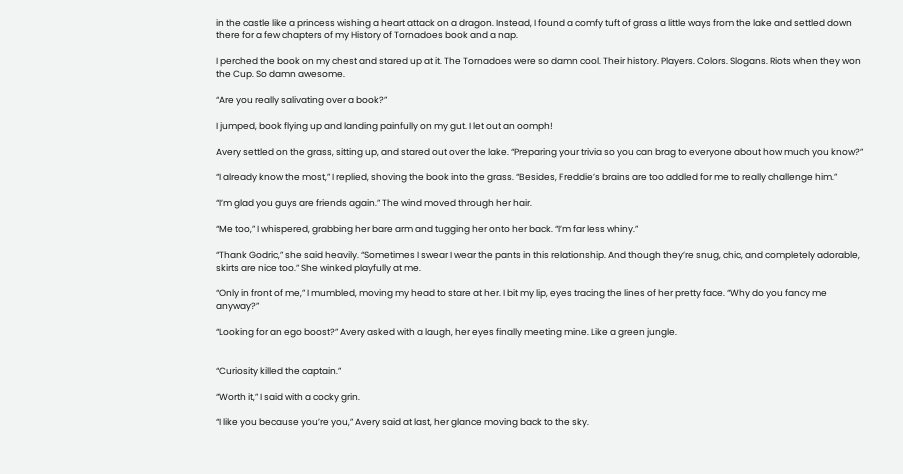in the castle like a princess wishing a heart attack on a dragon. Instead, I found a comfy tuft of grass a little ways from the lake and settled down there for a few chapters of my History of Tornadoes book and a nap.

I perched the book on my chest and stared up at it. The Tornadoes were so damn cool. Their history. Players. Colors. Slogans. Riots when they won the Cup. So damn awesome.

“Are you really salivating over a book?”

I jumped, book flying up and landing painfully on my gut. I let out an oomph!

Avery settled on the grass, sitting up, and stared out over the lake. “Preparing your trivia so you can brag to everyone about how much you know?”

“I already know the most,” I replied, shoving the book into the grass. “Besides, Freddie’s brains are too addled for me to really challenge him.”

“I’m glad you guys are friends again.” The wind moved through her hair.

“Me too,” I whispered, grabbing her bare arm and tugging her onto her back. “I’m far less whiny.”

“Thank Godric,” she said heavily. “Sometimes I swear I wear the pants in this relationship. And though they’re snug, chic, and completely adorable, skirts are nice too.” She winked playfully at me.

“Only in front of me,” I mumbled, moving my head to stare at her. I bit my lip, eyes tracing the lines of her pretty face. “Why do you fancy me anyway?”

“Looking for an ego boost?” Avery asked with a laugh, her eyes finally meeting mine. Like a green jungle.


“Curiosity killed the captain.”

“Worth it,” I said with a cocky grin.

“I like you because you’re you,” Avery said at last, her glance moving back to the sky.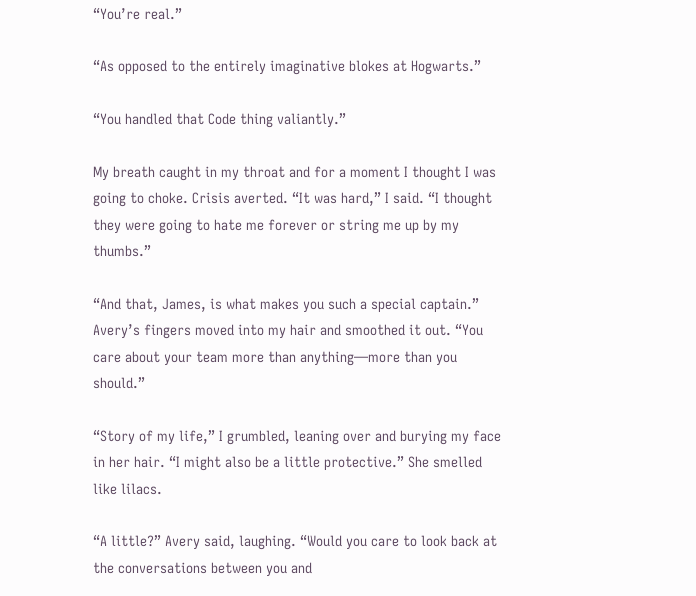“You’re real.”

“As opposed to the entirely imaginative blokes at Hogwarts.”

“You handled that Code thing valiantly.”

My breath caught in my throat and for a moment I thought I was going to choke. Crisis averted. “It was hard,” I said. “I thought they were going to hate me forever or string me up by my thumbs.”

“And that, James, is what makes you such a special captain.” Avery’s fingers moved into my hair and smoothed it out. “You care about your team more than anything—more than you should.”

“Story of my life,” I grumbled, leaning over and burying my face in her hair. “I might also be a little protective.” She smelled like lilacs.

“A little?” Avery said, laughing. “Would you care to look back at the conversations between you and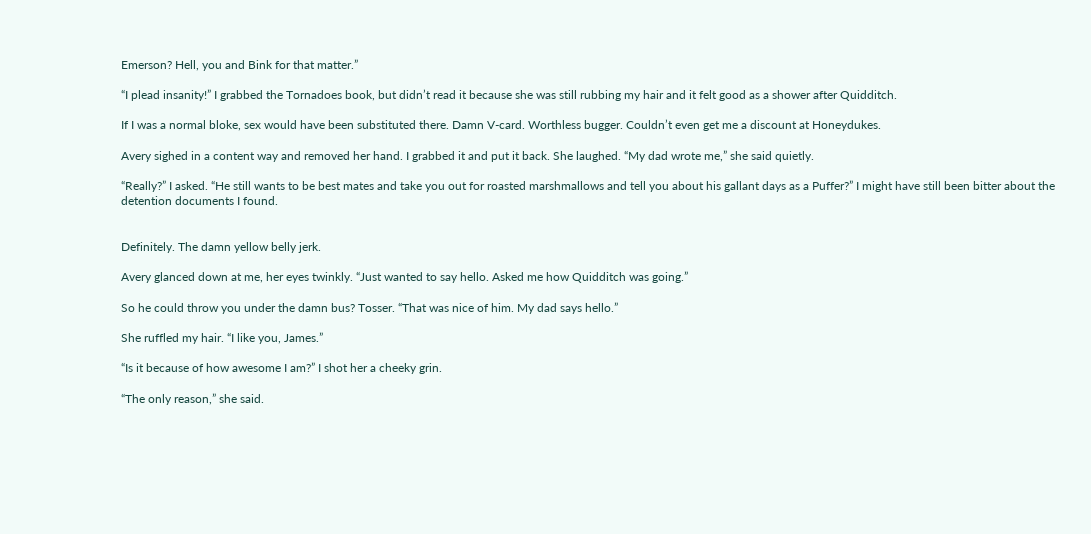Emerson? Hell, you and Bink for that matter.”

“I plead insanity!” I grabbed the Tornadoes book, but didn’t read it because she was still rubbing my hair and it felt good as a shower after Quidditch.

If I was a normal bloke, sex would have been substituted there. Damn V-card. Worthless bugger. Couldn’t even get me a discount at Honeydukes.

Avery sighed in a content way and removed her hand. I grabbed it and put it back. She laughed. “My dad wrote me,” she said quietly.

“Really?” I asked. “He still wants to be best mates and take you out for roasted marshmallows and tell you about his gallant days as a Puffer?” I might have still been bitter about the detention documents I found.


Definitely. The damn yellow belly jerk.

Avery glanced down at me, her eyes twinkly. “Just wanted to say hello. Asked me how Quidditch was going.”

So he could throw you under the damn bus? Tosser. “That was nice of him. My dad says hello.”

She ruffled my hair. “I like you, James.”

“Is it because of how awesome I am?” I shot her a cheeky grin.

“The only reason,” she said.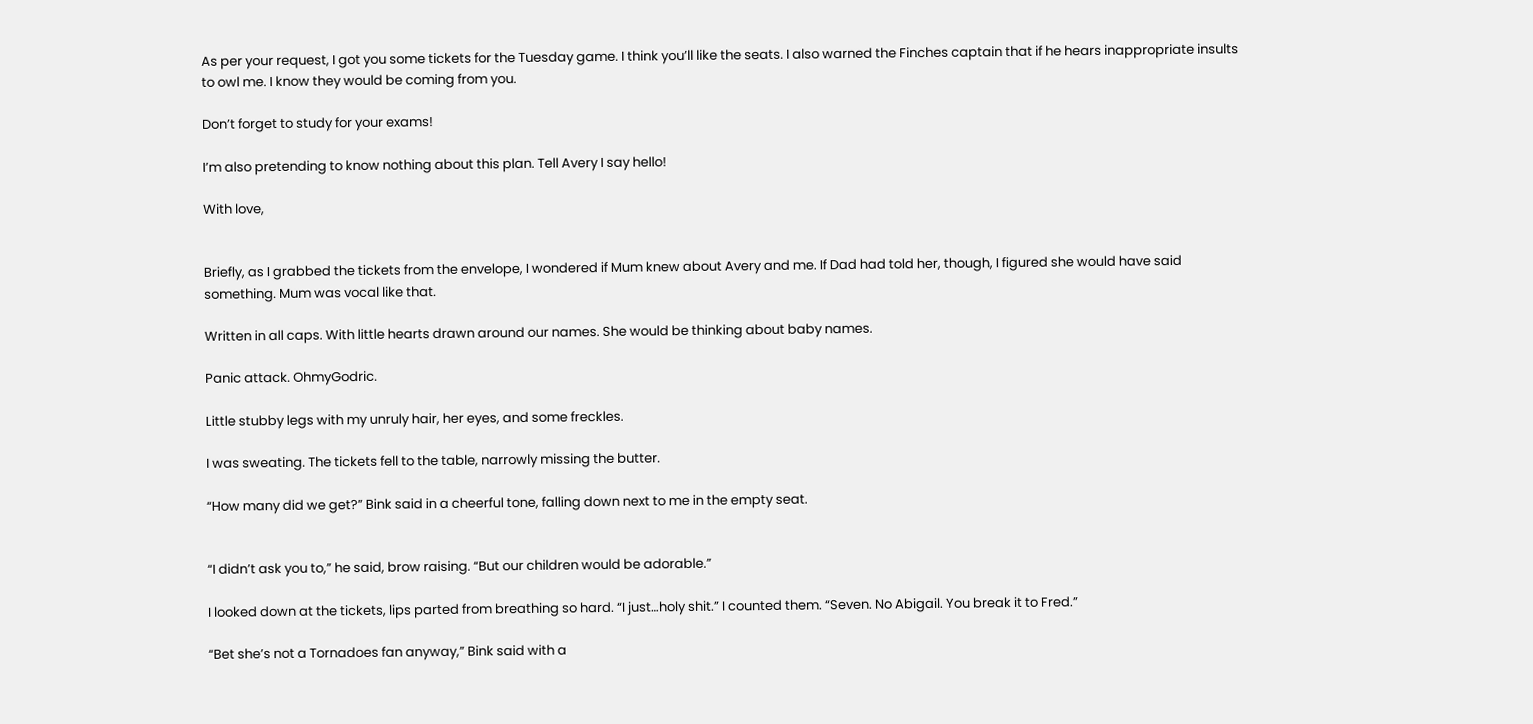As per your request, I got you some tickets for the Tuesday game. I think you’ll like the seats. I also warned the Finches captain that if he hears inappropriate insults to owl me. I know they would be coming from you.

Don’t forget to study for your exams!

I’m also pretending to know nothing about this plan. Tell Avery I say hello!

With love,


Briefly, as I grabbed the tickets from the envelope, I wondered if Mum knew about Avery and me. If Dad had told her, though, I figured she would have said something. Mum was vocal like that.

Written in all caps. With little hearts drawn around our names. She would be thinking about baby names.

Panic attack. OhmyGodric.

Little stubby legs with my unruly hair, her eyes, and some freckles.

I was sweating. The tickets fell to the table, narrowly missing the butter.

“How many did we get?” Bink said in a cheerful tone, falling down next to me in the empty seat.


“I didn’t ask you to,” he said, brow raising. “But our children would be adorable.”

I looked down at the tickets, lips parted from breathing so hard. “I just…holy shit.” I counted them. “Seven. No Abigail. You break it to Fred.”

“Bet she’s not a Tornadoes fan anyway,” Bink said with a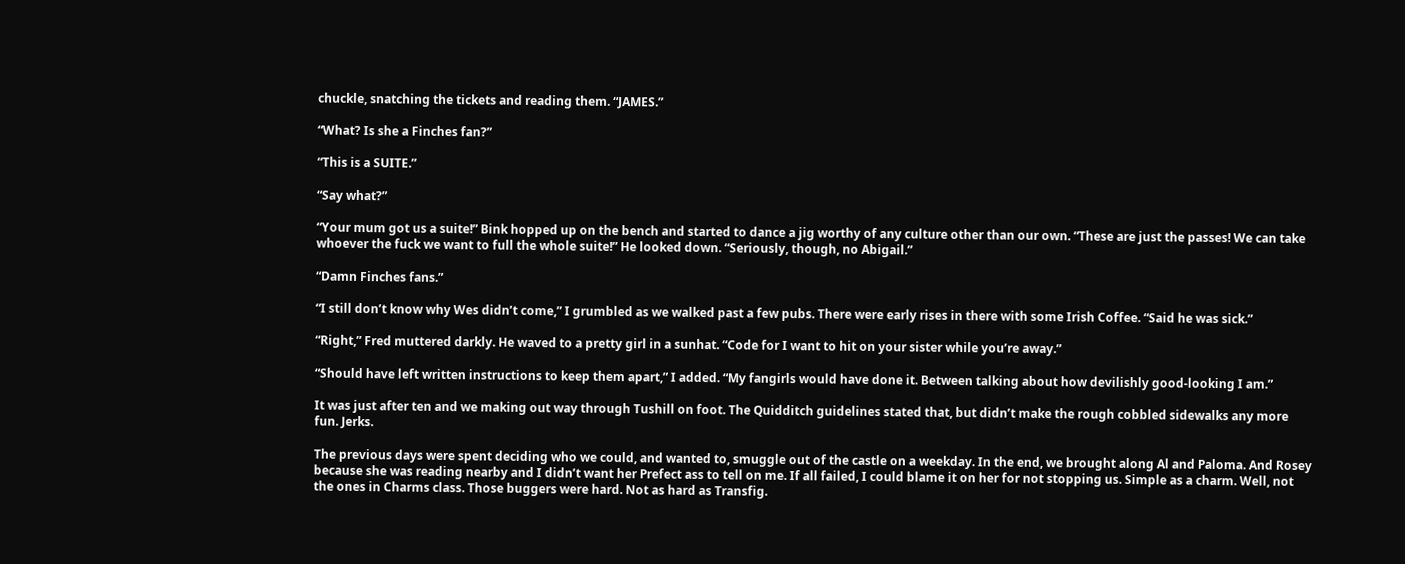chuckle, snatching the tickets and reading them. “JAMES.”

“What? Is she a Finches fan?”

“This is a SUITE.”

“Say what?”

“Your mum got us a suite!” Bink hopped up on the bench and started to dance a jig worthy of any culture other than our own. “These are just the passes! We can take whoever the fuck we want to full the whole suite!” He looked down. “Seriously, though, no Abigail.”

“Damn Finches fans.”

“I still don’t know why Wes didn’t come,” I grumbled as we walked past a few pubs. There were early rises in there with some Irish Coffee. “Said he was sick.”

“Right,” Fred muttered darkly. He waved to a pretty girl in a sunhat. “Code for I want to hit on your sister while you’re away.”

“Should have left written instructions to keep them apart,” I added. “My fangirls would have done it. Between talking about how devilishly good-looking I am.”

It was just after ten and we making out way through Tushill on foot. The Quidditch guidelines stated that, but didn’t make the rough cobbled sidewalks any more fun. Jerks.

The previous days were spent deciding who we could, and wanted to, smuggle out of the castle on a weekday. In the end, we brought along Al and Paloma. And Rosey because she was reading nearby and I didn’t want her Prefect ass to tell on me. If all failed, I could blame it on her for not stopping us. Simple as a charm. Well, not the ones in Charms class. Those buggers were hard. Not as hard as Transfig.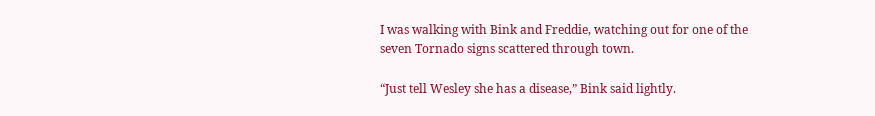I was walking with Bink and Freddie, watching out for one of the seven Tornado signs scattered through town.

“Just tell Wesley she has a disease,” Bink said lightly.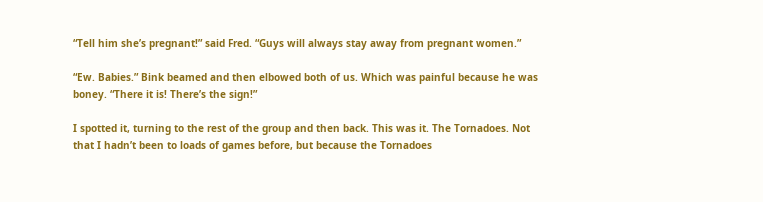“Tell him she’s pregnant!” said Fred. “Guys will always stay away from pregnant women.”

“Ew. Babies.” Bink beamed and then elbowed both of us. Which was painful because he was boney. “There it is! There’s the sign!”

I spotted it, turning to the rest of the group and then back. This was it. The Tornadoes. Not that I hadn’t been to loads of games before, but because the Tornadoes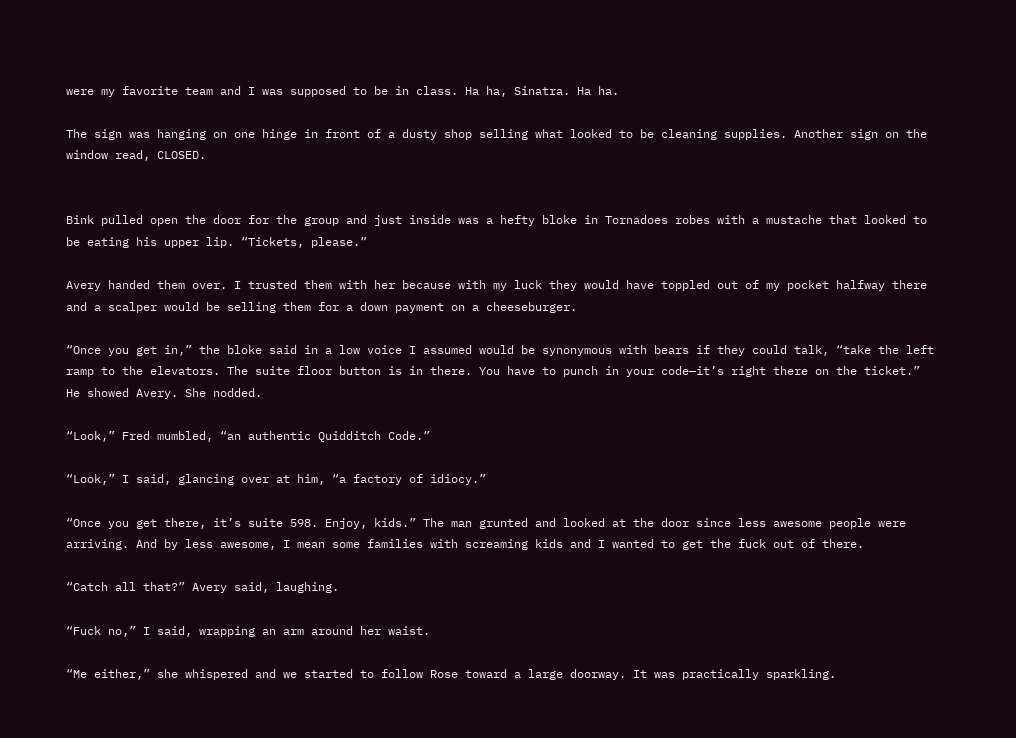were my favorite team and I was supposed to be in class. Ha ha, Sinatra. Ha ha.

The sign was hanging on one hinge in front of a dusty shop selling what looked to be cleaning supplies. Another sign on the window read, CLOSED.


Bink pulled open the door for the group and just inside was a hefty bloke in Tornadoes robes with a mustache that looked to be eating his upper lip. “Tickets, please.”

Avery handed them over. I trusted them with her because with my luck they would have toppled out of my pocket halfway there and a scalper would be selling them for a down payment on a cheeseburger.

“Once you get in,” the bloke said in a low voice I assumed would be synonymous with bears if they could talk, “take the left ramp to the elevators. The suite floor button is in there. You have to punch in your code—it’s right there on the ticket.” He showed Avery. She nodded.

“Look,” Fred mumbled, “an authentic Quidditch Code.”

“Look,” I said, glancing over at him, “a factory of idiocy.”

“Once you get there, it’s suite 598. Enjoy, kids.” The man grunted and looked at the door since less awesome people were arriving. And by less awesome, I mean some families with screaming kids and I wanted to get the fuck out of there.

“Catch all that?” Avery said, laughing.

“Fuck no,” I said, wrapping an arm around her waist.

“Me either,” she whispered and we started to follow Rose toward a large doorway. It was practically sparkling.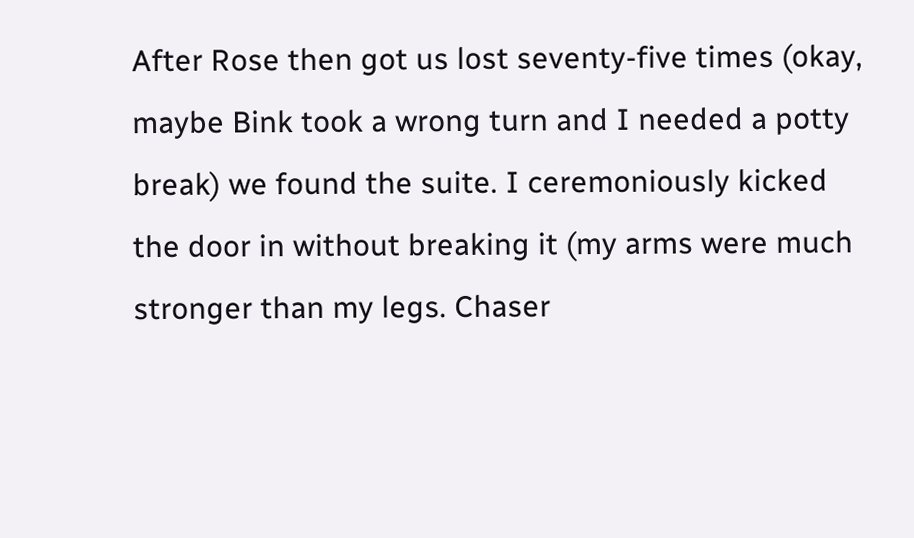After Rose then got us lost seventy-five times (okay, maybe Bink took a wrong turn and I needed a potty break) we found the suite. I ceremoniously kicked the door in without breaking it (my arms were much stronger than my legs. Chaser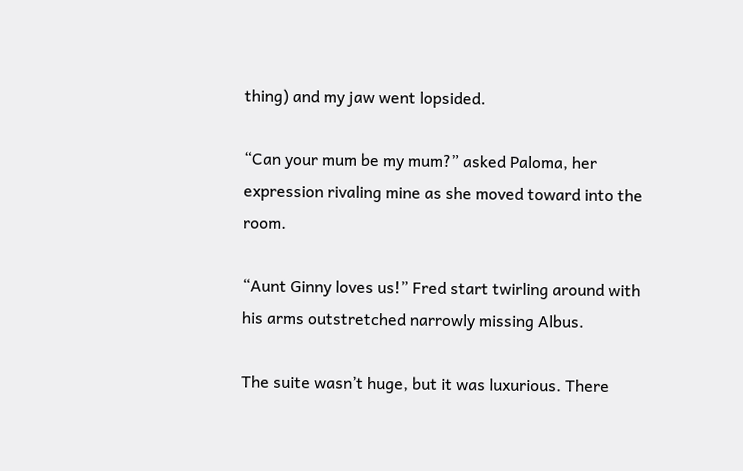thing) and my jaw went lopsided.

“Can your mum be my mum?” asked Paloma, her expression rivaling mine as she moved toward into the room.

“Aunt Ginny loves us!” Fred start twirling around with his arms outstretched narrowly missing Albus.

The suite wasn’t huge, but it was luxurious. There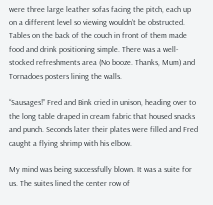were three large leather sofas facing the pitch, each up on a different level so viewing wouldn’t be obstructed. Tables on the back of the couch in front of them made food and drink positioning simple. There was a well-stocked refreshments area (No booze. Thanks, Mum) and Tornadoes posters lining the walls.

“Sausages!” Fred and Bink cried in unison, heading over to the long table draped in cream fabric that housed snacks and punch. Seconds later their plates were filled and Fred caught a flying shrimp with his elbow.

My mind was being successfully blown. It was a suite for us. The suites lined the center row of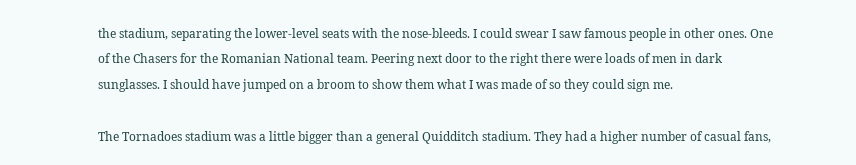the stadium, separating the lower-level seats with the nose-bleeds. I could swear I saw famous people in other ones. One of the Chasers for the Romanian National team. Peering next door to the right there were loads of men in dark sunglasses. I should have jumped on a broom to show them what I was made of so they could sign me.

The Tornadoes stadium was a little bigger than a general Quidditch stadium. They had a higher number of casual fans,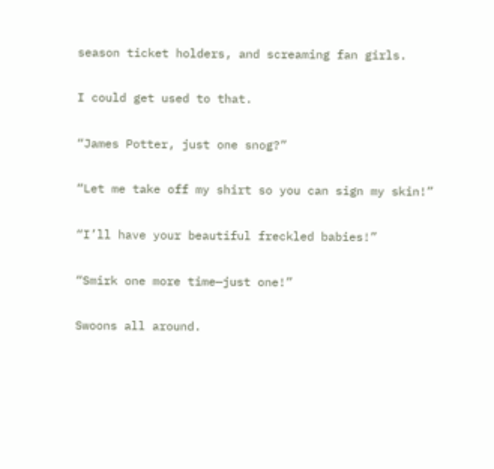season ticket holders, and screaming fan girls.

I could get used to that.

“James Potter, just one snog?”

“Let me take off my shirt so you can sign my skin!”

“I’ll have your beautiful freckled babies!”

“Smirk one more time—just one!”

Swoons all around.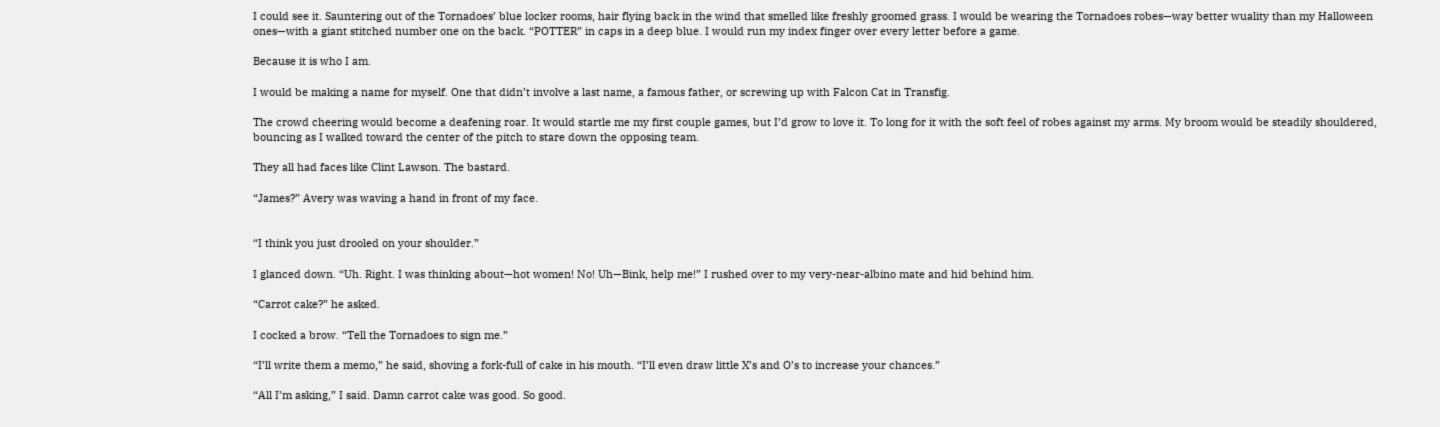I could see it. Sauntering out of the Tornadoes’ blue locker rooms, hair flying back in the wind that smelled like freshly groomed grass. I would be wearing the Tornadoes robes—way better wuality than my Halloween ones—with a giant stitched number one on the back. “POTTER” in caps in a deep blue. I would run my index finger over every letter before a game.

Because it is who I am.

I would be making a name for myself. One that didn’t involve a last name, a famous father, or screwing up with Falcon Cat in Transfig.

The crowd cheering would become a deafening roar. It would startle me my first couple games, but I’d grow to love it. To long for it with the soft feel of robes against my arms. My broom would be steadily shouldered, bouncing as I walked toward the center of the pitch to stare down the opposing team.

They all had faces like Clint Lawson. The bastard.

“James?” Avery was waving a hand in front of my face.


“I think you just drooled on your shoulder.”

I glanced down. “Uh. Right. I was thinking about—hot women! No! Uh—Bink, help me!” I rushed over to my very-near-albino mate and hid behind him.

“Carrot cake?” he asked.

I cocked a brow. “Tell the Tornadoes to sign me.”

“I’ll write them a memo,” he said, shoving a fork-full of cake in his mouth. “I’ll even draw little X’s and O’s to increase your chances.”

“All I’m asking,” I said. Damn carrot cake was good. So good.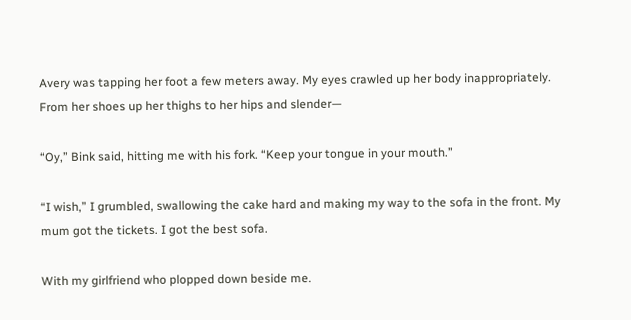Avery was tapping her foot a few meters away. My eyes crawled up her body inappropriately. From her shoes up her thighs to her hips and slender—

“Oy,” Bink said, hitting me with his fork. “Keep your tongue in your mouth.”

“I wish,” I grumbled, swallowing the cake hard and making my way to the sofa in the front. My mum got the tickets. I got the best sofa.

With my girlfriend who plopped down beside me.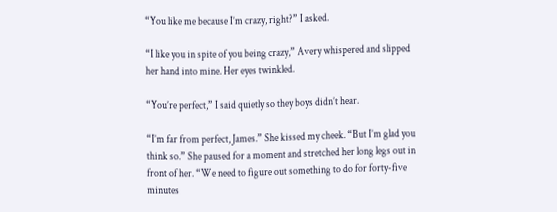“You like me because I’m crazy, right?” I asked.

“I like you in spite of you being crazy,” Avery whispered and slipped her hand into mine. Her eyes twinkled.

“You’re perfect,” I said quietly so they boys didn’t hear.

“I’m far from perfect, James.” She kissed my cheek. “But I’m glad you think so.” She paused for a moment and stretched her long legs out in front of her. “We need to figure out something to do for forty-five minutes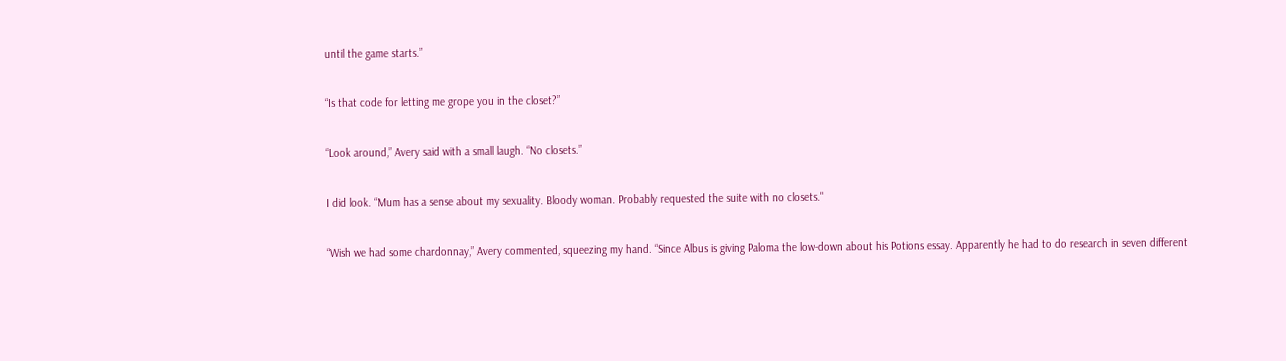until the game starts.”

“Is that code for letting me grope you in the closet?”

“Look around,” Avery said with a small laugh. “No closets.”

I did look. “Mum has a sense about my sexuality. Bloody woman. Probably requested the suite with no closets."

“Wish we had some chardonnay,” Avery commented, squeezing my hand. “Since Albus is giving Paloma the low-down about his Potions essay. Apparently he had to do research in seven different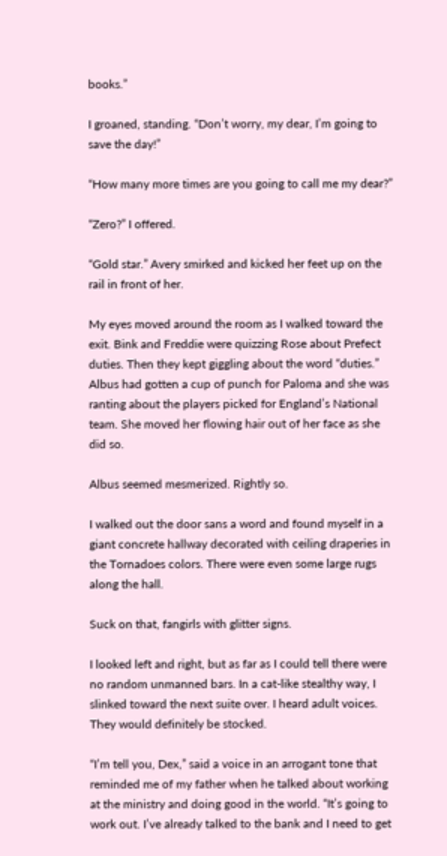books.”

I groaned, standing. “Don’t worry, my dear, I’m going to save the day!”

“How many more times are you going to call me my dear?”

“Zero?” I offered.

“Gold star.” Avery smirked and kicked her feet up on the rail in front of her.

My eyes moved around the room as I walked toward the exit. Bink and Freddie were quizzing Rose about Prefect duties. Then they kept giggling about the word “duties.” Albus had gotten a cup of punch for Paloma and she was ranting about the players picked for England’s National team. She moved her flowing hair out of her face as she did so.

Albus seemed mesmerized. Rightly so.

I walked out the door sans a word and found myself in a giant concrete hallway decorated with ceiling draperies in the Tornadoes colors. There were even some large rugs along the hall.

Suck on that, fangirls with glitter signs.

I looked left and right, but as far as I could tell there were no random unmanned bars. In a cat-like stealthy way, I slinked toward the next suite over. I heard adult voices. They would definitely be stocked.

“I’m tell you, Dex,” said a voice in an arrogant tone that reminded me of my father when he talked about working at the ministry and doing good in the world. “It’s going to work out. I’ve already talked to the bank and I need to get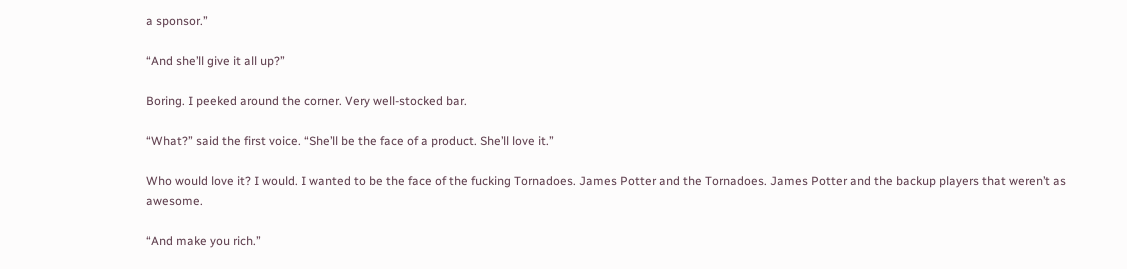a sponsor.”

“And she’ll give it all up?”

Boring. I peeked around the corner. Very well-stocked bar.

“What?” said the first voice. “She’ll be the face of a product. She’ll love it.”

Who would love it? I would. I wanted to be the face of the fucking Tornadoes. James Potter and the Tornadoes. James Potter and the backup players that weren’t as awesome.

“And make you rich.”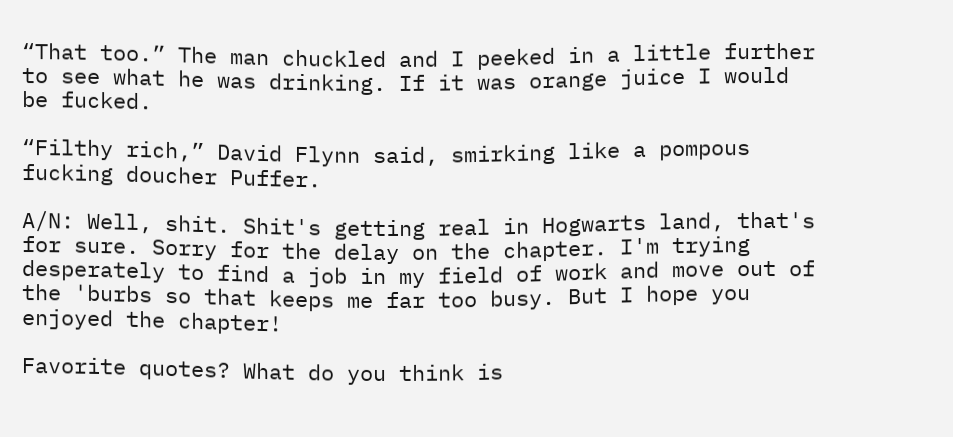“That too.” The man chuckled and I peeked in a little further to see what he was drinking. If it was orange juice I would be fucked.

“Filthy rich,” David Flynn said, smirking like a pompous fucking doucher Puffer.

A/N: Well, shit. Shit's getting real in Hogwarts land, that's for sure. Sorry for the delay on the chapter. I'm trying desperately to find a job in my field of work and move out of the 'burbs so that keeps me far too busy. But I hope you enjoyed the chapter!

Favorite quotes? What do you think is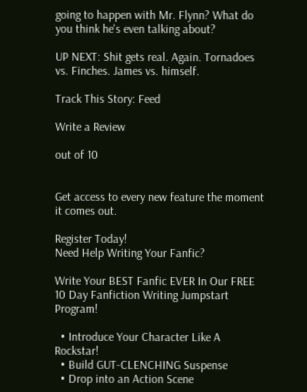going to happen with Mr. Flynn? What do you think he's even talking about?

UP NEXT: Shit gets real. Again. Tornadoes vs. Finches. James vs. himself.

Track This Story: Feed

Write a Review

out of 10


Get access to every new feature the moment it comes out.

Register Today!
Need Help Writing Your Fanfic?

Write Your BEST Fanfic EVER In Our FREE 10 Day Fanfiction Writing Jumpstart Program!

  • Introduce Your Character Like A Rockstar!
  • Build GUT-CLENCHING Suspense
  • Drop into an Action Scene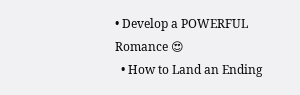• Develop a POWERFUL Romance 😍
  • How to Land an Ending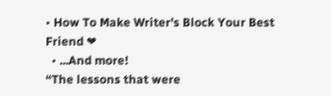• How To Make Writer's Block Your Best Friend ❤
  • ...And more!
“The lessons that were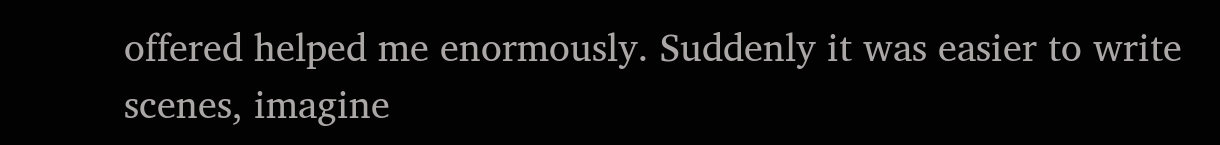offered helped me enormously. Suddenly it was easier to write scenes, imagine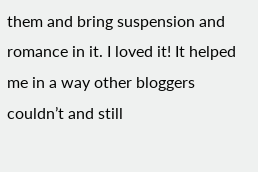them and bring suspension and romance in it. I loved it! It helped me in a way other bloggers couldn’t and still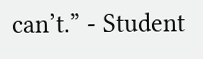can’t.” - Student